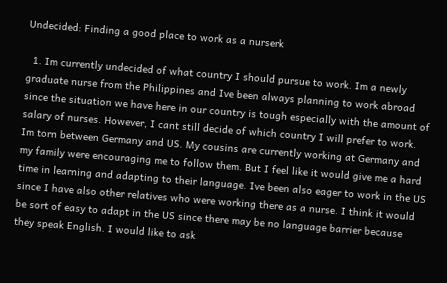Undecided: Finding a good place to work as a nurserk

  1. Im currently undecided of what country I should pursue to work. Im a newly graduate nurse from the Philippines and Ive been always planning to work abroad since the situation we have here in our country is tough especially with the amount of salary of nurses. However, I cant still decide of which country I will prefer to work. Im torn between Germany and US. My cousins are currently working at Germany and my family were encouraging me to follow them. But I feel like it would give me a hard time in learning and adapting to their language. Ive been also eager to work in the US since I have also other relatives who were working there as a nurse. I think it would be sort of easy to adapt in the US since there may be no language barrier because they speak English. I would like to ask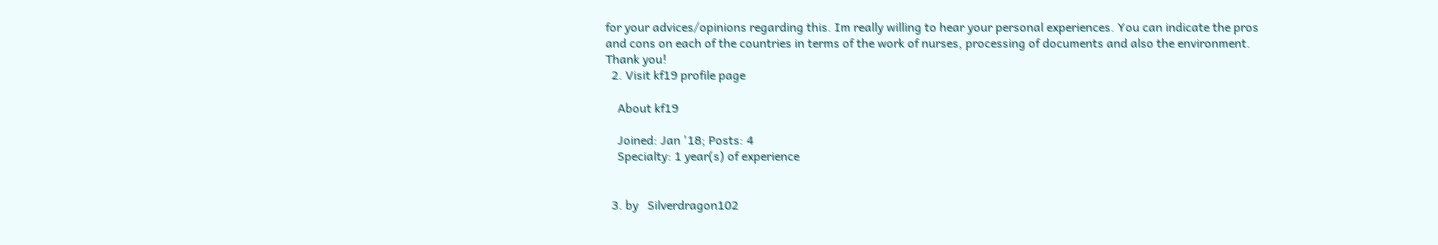for your advices/opinions regarding this. Im really willing to hear your personal experiences. You can indicate the pros and cons on each of the countries in terms of the work of nurses, processing of documents and also the environment. Thank you!
  2. Visit kf19 profile page

    About kf19

    Joined: Jan '18; Posts: 4
    Specialty: 1 year(s) of experience


  3. by   Silverdragon102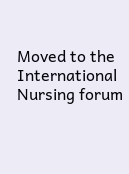Moved to the International Nursing forum